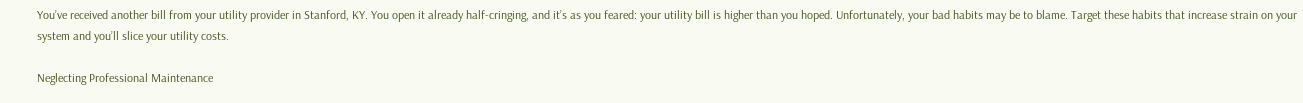You’ve received another bill from your utility provider in Stanford, KY. You open it already half-cringing, and it’s as you feared: your utility bill is higher than you hoped. Unfortunately, your bad habits may be to blame. Target these habits that increase strain on your system and you’ll slice your utility costs.

Neglecting Professional Maintenance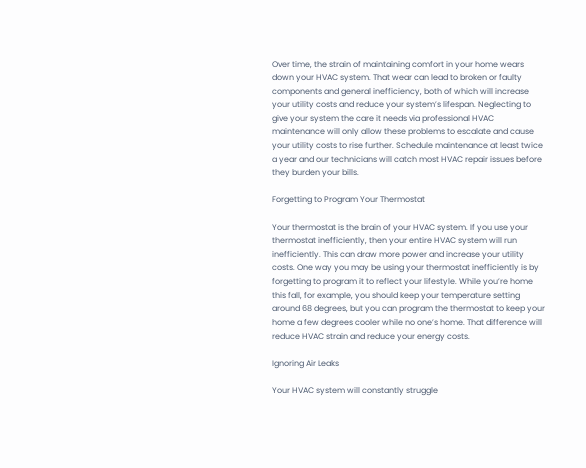Over time, the strain of maintaining comfort in your home wears down your HVAC system. That wear can lead to broken or faulty components and general inefficiency, both of which will increase your utility costs and reduce your system’s lifespan. Neglecting to give your system the care it needs via professional HVAC maintenance will only allow these problems to escalate and cause your utility costs to rise further. Schedule maintenance at least twice a year and our technicians will catch most HVAC repair issues before they burden your bills.

Forgetting to Program Your Thermostat

Your thermostat is the brain of your HVAC system. If you use your thermostat inefficiently, then your entire HVAC system will run inefficiently. This can draw more power and increase your utility costs. One way you may be using your thermostat inefficiently is by forgetting to program it to reflect your lifestyle. While you’re home this fall, for example, you should keep your temperature setting around 68 degrees, but you can program the thermostat to keep your home a few degrees cooler while no one’s home. That difference will reduce HVAC strain and reduce your energy costs.

Ignoring Air Leaks

Your HVAC system will constantly struggle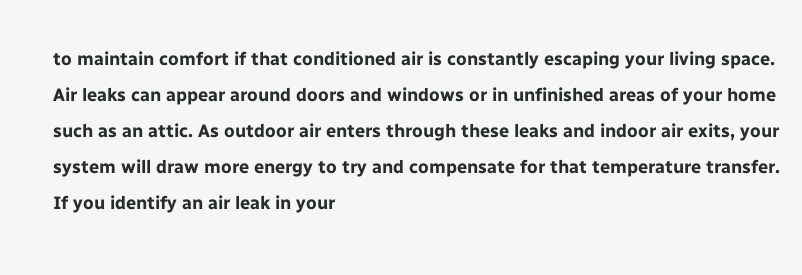to maintain comfort if that conditioned air is constantly escaping your living space. Air leaks can appear around doors and windows or in unfinished areas of your home such as an attic. As outdoor air enters through these leaks and indoor air exits, your system will draw more energy to try and compensate for that temperature transfer. If you identify an air leak in your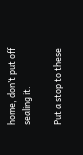home, don’t put off sealing it.

Put a stop to these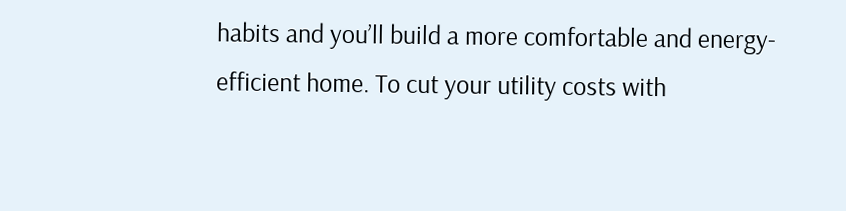habits and you’ll build a more comfortable and energy-efficient home. To cut your utility costs with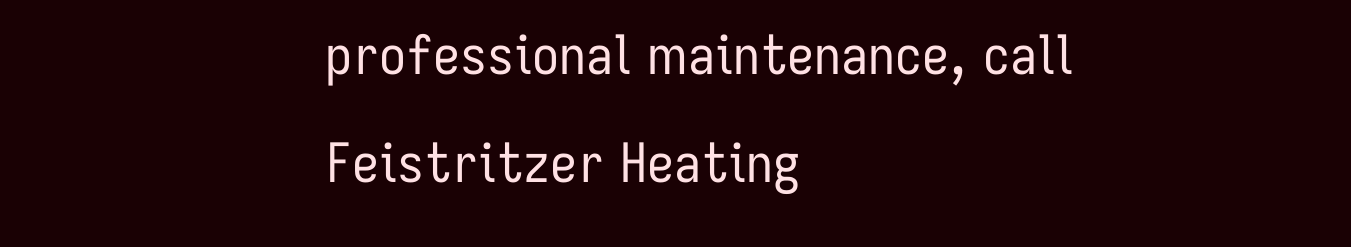professional maintenance, call Feistritzer Heating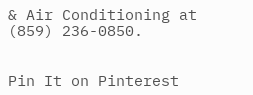& Air Conditioning at (859) 236-0850.


Pin It on Pinterest